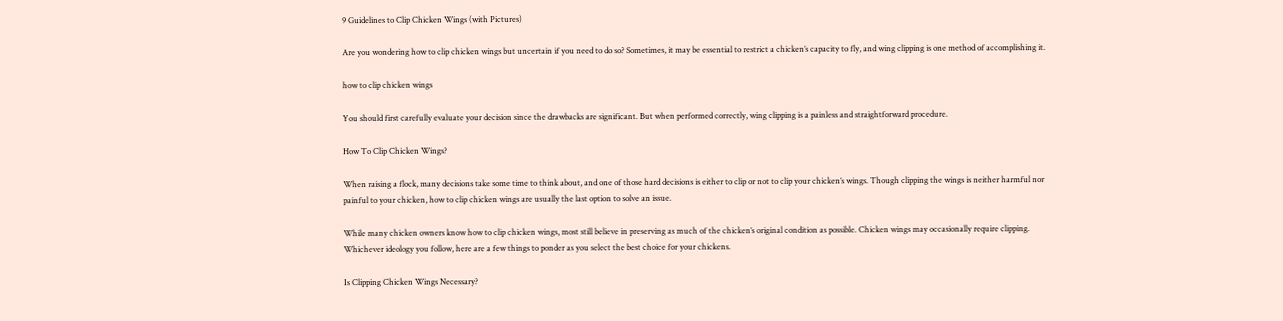9 Guidelines to Clip Chicken Wings (with Pictures)

Are you wondering how to clip chicken wings but uncertain if you need to do so? Sometimes, it may be essential to restrict a chicken’s capacity to fly, and wing clipping is one method of accomplishing it.

how to clip chicken wings

You should first carefully evaluate your decision since the drawbacks are significant. But when performed correctly, wing clipping is a painless and straightforward procedure.

How To Clip Chicken Wings?

When raising a flock, many decisions take some time to think about, and one of those hard decisions is either to clip or not to clip your chicken’s wings. Though clipping the wings is neither harmful nor painful to your chicken, how to clip chicken wings are usually the last option to solve an issue.

While many chicken owners know how to clip chicken wings, most still believe in preserving as much of the chicken’s original condition as possible. Chicken wings may occasionally require clipping. Whichever ideology you follow, here are a few things to ponder as you select the best choice for your chickens.

Is Clipping Chicken Wings Necessary?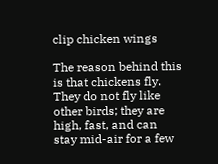clip chicken wings

The reason behind this is that chickens fly. They do not fly like other birds; they are high, fast, and can stay mid-air for a few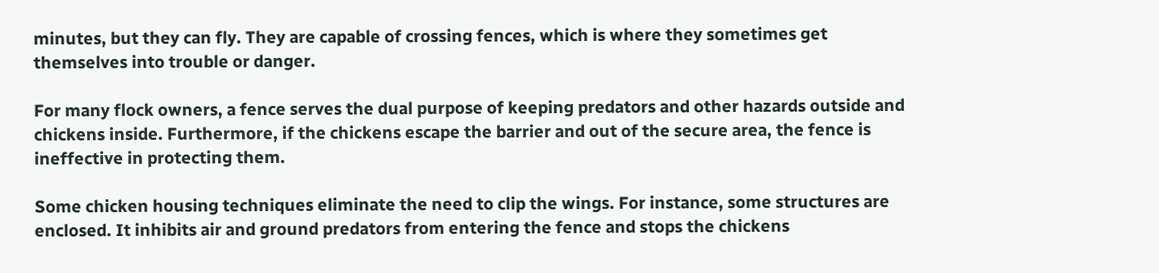minutes, but they can fly. They are capable of crossing fences, which is where they sometimes get themselves into trouble or danger.

For many flock owners, a fence serves the dual purpose of keeping predators and other hazards outside and chickens inside. Furthermore, if the chickens escape the barrier and out of the secure area, the fence is ineffective in protecting them.

Some chicken housing techniques eliminate the need to clip the wings. For instance, some structures are enclosed. It inhibits air and ground predators from entering the fence and stops the chickens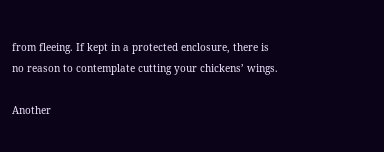from fleeing. If kept in a protected enclosure, there is no reason to contemplate cutting your chickens’ wings.

Another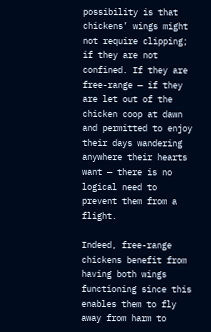possibility is that chickens’ wings might not require clipping; if they are not confined. If they are free-range — if they are let out of the chicken coop at dawn and permitted to enjoy their days wandering anywhere their hearts want — there is no logical need to prevent them from a flight.

Indeed, free-range chickens benefit from having both wings functioning since this enables them to fly away from harm to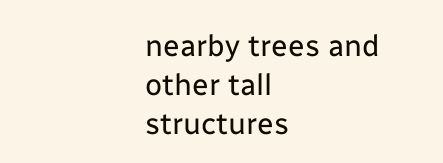nearby trees and other tall structures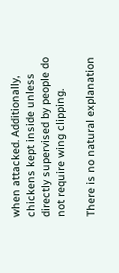when attacked. Additionally, chickens kept inside unless directly supervised by people do not require wing clipping.

There is no natural explanation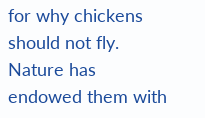for why chickens should not fly. Nature has endowed them with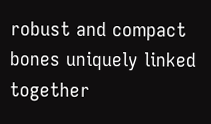robust and compact bones uniquely linked together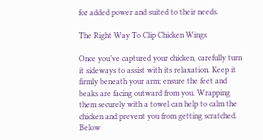for added power and suited to their needs.

The Right Way To Clip Chicken Wings

Once you’ve captured your chicken, carefully turn it sideways to assist with its relaxation. Keep it firmly beneath your arm; ensure the feet and beaks are facing outward from you. Wrapping them securely with a towel can help to calm the chicken and prevent you from getting scratched. Below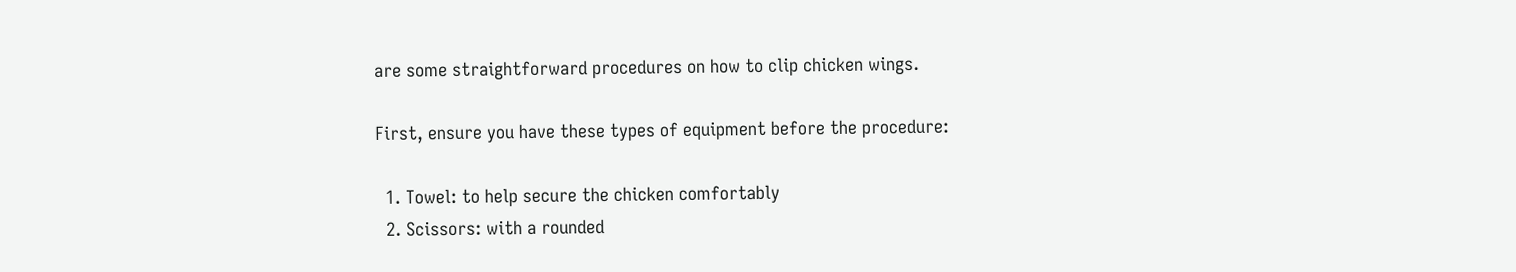are some straightforward procedures on how to clip chicken wings.

First, ensure you have these types of equipment before the procedure:

  1. Towel: to help secure the chicken comfortably
  2. Scissors: with a rounded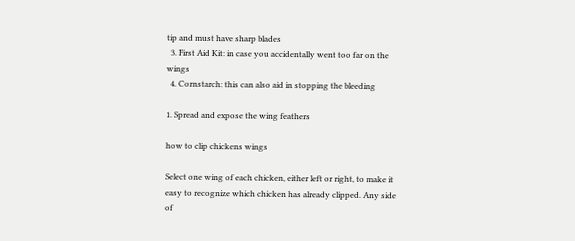tip and must have sharp blades
  3. First Aid Kit: in case you accidentally went too far on the wings
  4. Cornstarch: this can also aid in stopping the bleeding

1. Spread and expose the wing feathers

how to clip chickens wings

Select one wing of each chicken, either left or right, to make it easy to recognize which chicken has already clipped. Any side of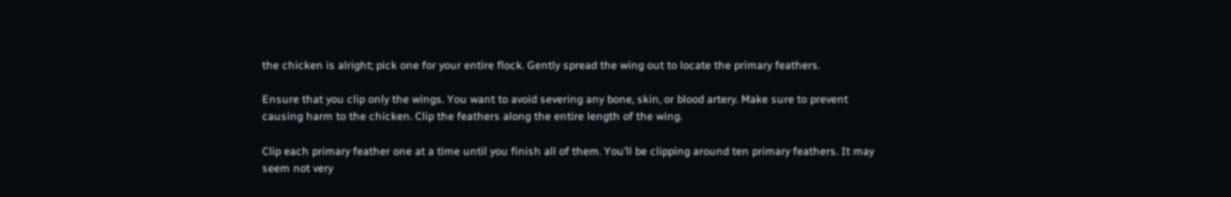the chicken is alright; pick one for your entire flock. Gently spread the wing out to locate the primary feathers.

Ensure that you clip only the wings. You want to avoid severing any bone, skin, or blood artery. Make sure to prevent causing harm to the chicken. Clip the feathers along the entire length of the wing.

Clip each primary feather one at a time until you finish all of them. You’ll be clipping around ten primary feathers. It may seem not very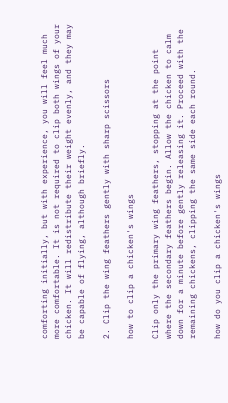comforting initially, but with experience, you will feel much more comfortable. It is not required to clip both wings of your chicken. It will redistribute their weight evenly, and they may be capable of flying, although briefly.

2. Clip the wing feathers gently with sharp scissors

how to clip a chicken's wings

Clip only the primary wing feathers, stopping at the point where the secondary feathers begin. Allow the chicken to calm down for a minute before gently releasing it. Proceed with the remaining chickens, clipping the same side each round.

how do you clip a chicken's wings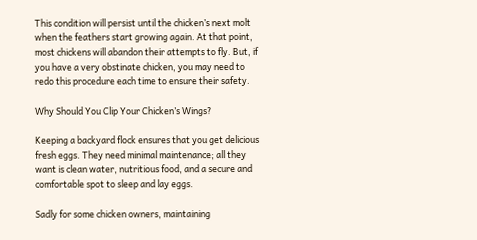This condition will persist until the chicken’s next molt when the feathers start growing again. At that point, most chickens will abandon their attempts to fly. But, if you have a very obstinate chicken, you may need to redo this procedure each time to ensure their safety.

Why Should You Clip Your Chicken’s Wings?

Keeping a backyard flock ensures that you get delicious fresh eggs. They need minimal maintenance; all they want is clean water, nutritious food, and a secure and comfortable spot to sleep and lay eggs.

Sadly for some chicken owners, maintaining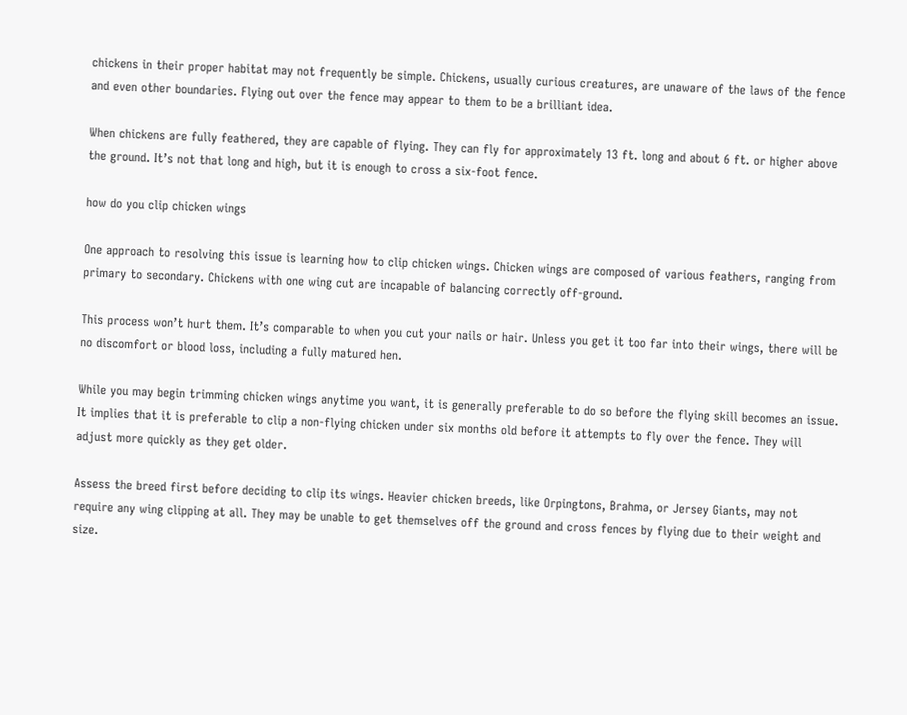chickens in their proper habitat may not frequently be simple. Chickens, usually curious creatures, are unaware of the laws of the fence and even other boundaries. Flying out over the fence may appear to them to be a brilliant idea.

When chickens are fully feathered, they are capable of flying. They can fly for approximately 13 ft. long and about 6 ft. or higher above the ground. It’s not that long and high, but it is enough to cross a six-foot fence.

how do you clip chicken wings

One approach to resolving this issue is learning how to clip chicken wings. Chicken wings are composed of various feathers, ranging from primary to secondary. Chickens with one wing cut are incapable of balancing correctly off-ground.

This process won’t hurt them. It’s comparable to when you cut your nails or hair. Unless you get it too far into their wings, there will be no discomfort or blood loss, including a fully matured hen.

While you may begin trimming chicken wings anytime you want, it is generally preferable to do so before the flying skill becomes an issue. It implies that it is preferable to clip a non-flying chicken under six months old before it attempts to fly over the fence. They will adjust more quickly as they get older.

Assess the breed first before deciding to clip its wings. Heavier chicken breeds, like Orpingtons, Brahma, or Jersey Giants, may not require any wing clipping at all. They may be unable to get themselves off the ground and cross fences by flying due to their weight and size.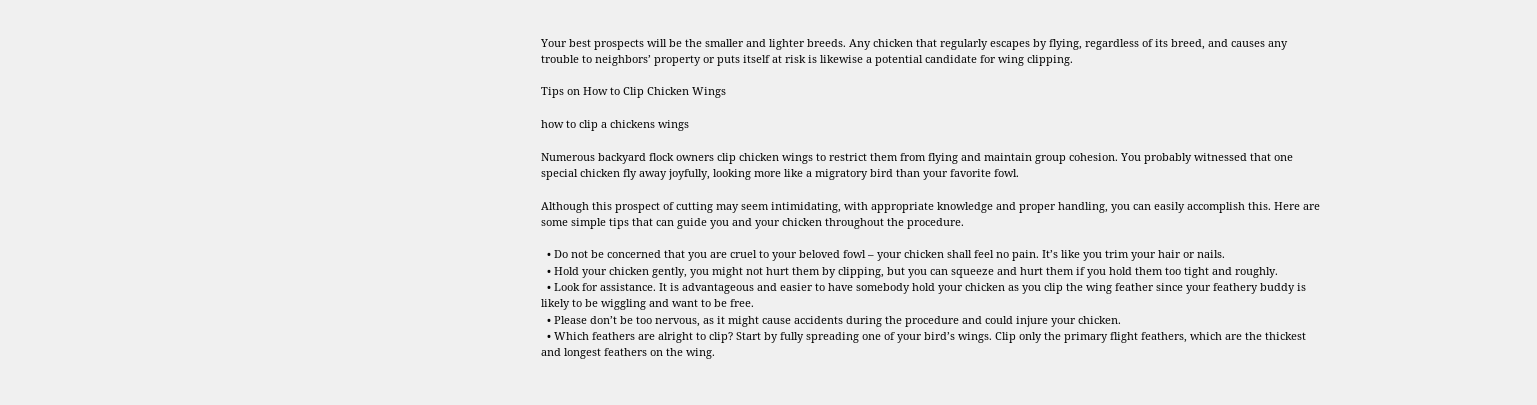Your best prospects will be the smaller and lighter breeds. Any chicken that regularly escapes by flying, regardless of its breed, and causes any trouble to neighbors’ property or puts itself at risk is likewise a potential candidate for wing clipping.

Tips on How to Clip Chicken Wings

how to clip a chickens wings

Numerous backyard flock owners clip chicken wings to restrict them from flying and maintain group cohesion. You probably witnessed that one special chicken fly away joyfully, looking more like a migratory bird than your favorite fowl.

Although this prospect of cutting may seem intimidating, with appropriate knowledge and proper handling, you can easily accomplish this. Here are some simple tips that can guide you and your chicken throughout the procedure.

  • Do not be concerned that you are cruel to your beloved fowl – your chicken shall feel no pain. It’s like you trim your hair or nails.
  • Hold your chicken gently, you might not hurt them by clipping, but you can squeeze and hurt them if you hold them too tight and roughly.
  • Look for assistance. It is advantageous and easier to have somebody hold your chicken as you clip the wing feather since your feathery buddy is likely to be wiggling and want to be free.
  • Please don’t be too nervous, as it might cause accidents during the procedure and could injure your chicken.
  • Which feathers are alright to clip? Start by fully spreading one of your bird’s wings. Clip only the primary flight feathers, which are the thickest and longest feathers on the wing.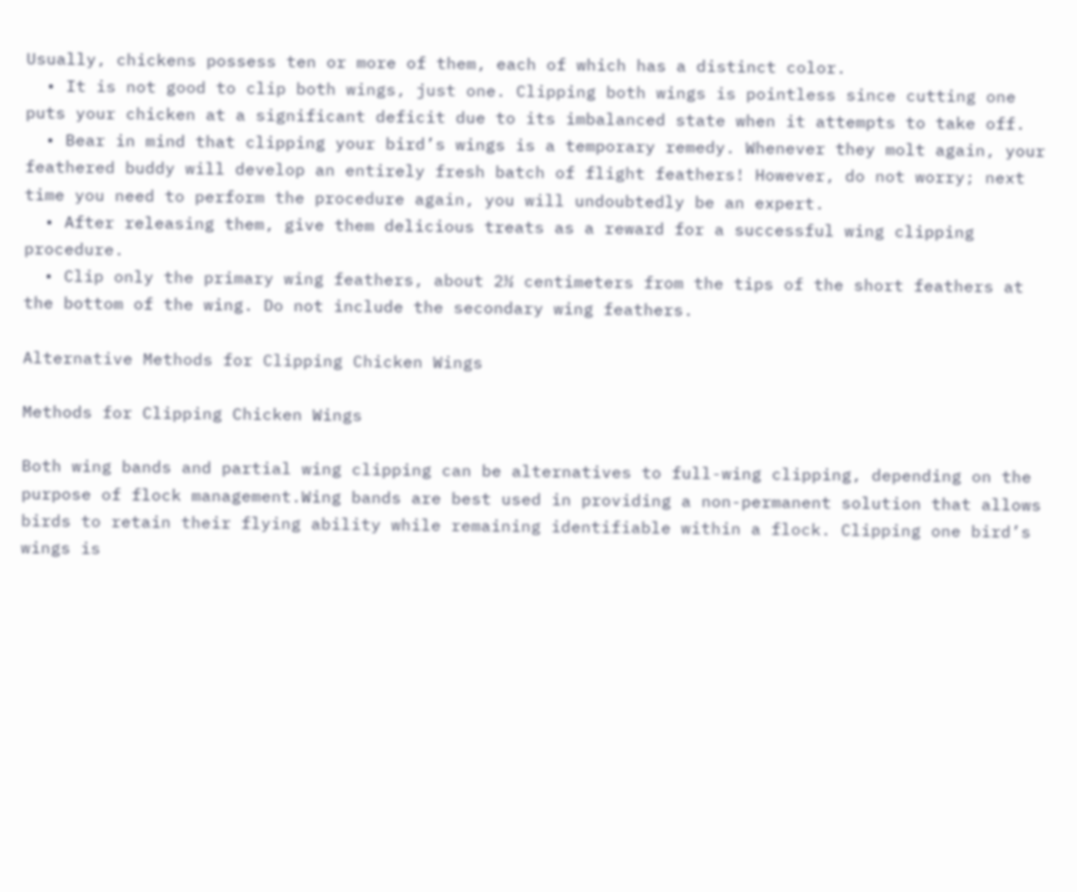Usually, chickens possess ten or more of them, each of which has a distinct color.
  • It is not good to clip both wings, just one. Clipping both wings is pointless since cutting one puts your chicken at a significant deficit due to its imbalanced state when it attempts to take off.
  • Bear in mind that clipping your bird’s wings is a temporary remedy. Whenever they molt again, your feathered buddy will develop an entirely fresh batch of flight feathers! However, do not worry; next time you need to perform the procedure again, you will undoubtedly be an expert.
  • After releasing them, give them delicious treats as a reward for a successful wing clipping procedure.
  • Clip only the primary wing feathers, about 2½ centimeters from the tips of the short feathers at the bottom of the wing. Do not include the secondary wing feathers.

Alternative Methods for Clipping Chicken Wings

Methods for Clipping Chicken Wings

Both wing bands and partial wing clipping can be alternatives to full-wing clipping, depending on the purpose of flock management.Wing bands are best used in providing a non-permanent solution that allows birds to retain their flying ability while remaining identifiable within a flock. Clipping one bird’s wings is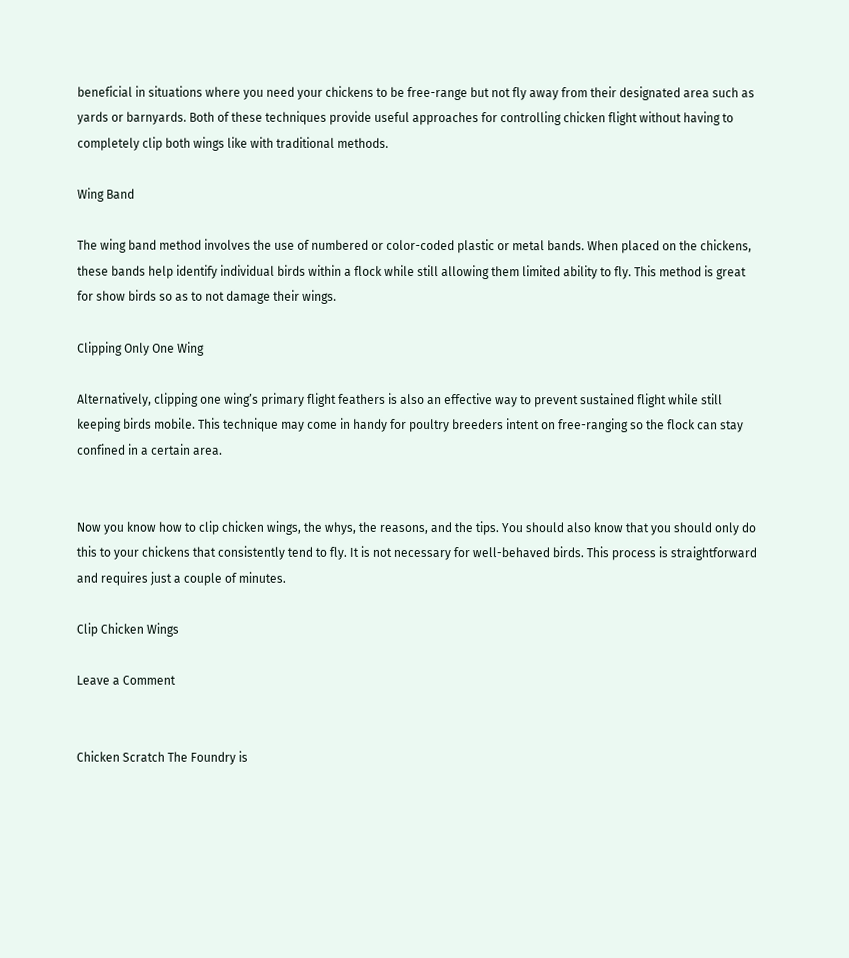beneficial in situations where you need your chickens to be free-range but not fly away from their designated area such as yards or barnyards. Both of these techniques provide useful approaches for controlling chicken flight without having to completely clip both wings like with traditional methods.

Wing Band

The wing band method involves the use of numbered or color-coded plastic or metal bands. When placed on the chickens, these bands help identify individual birds within a flock while still allowing them limited ability to fly. This method is great for show birds so as to not damage their wings.

Clipping Only One Wing

Alternatively, clipping one wing’s primary flight feathers is also an effective way to prevent sustained flight while still keeping birds mobile. This technique may come in handy for poultry breeders intent on free-ranging so the flock can stay confined in a certain area.


Now you know how to clip chicken wings, the whys, the reasons, and the tips. You should also know that you should only do this to your chickens that consistently tend to fly. It is not necessary for well-behaved birds. This process is straightforward and requires just a couple of minutes.

Clip Chicken Wings

Leave a Comment


Chicken Scratch The Foundry is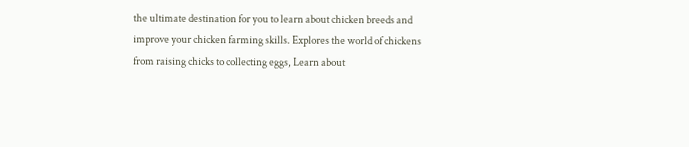the ultimate destination for you to learn about chicken breeds and improve your chicken farming skills. Explores the world of chickens from raising chicks to collecting eggs, Learn about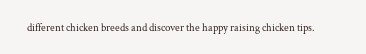different chicken breeds and discover the happy raising chicken tips.